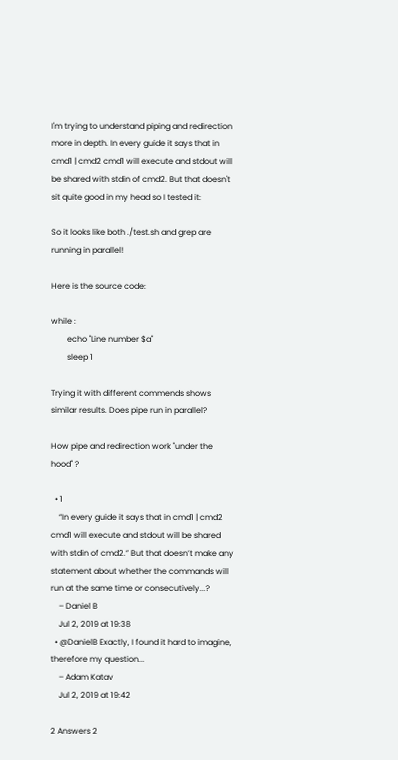I'm trying to understand piping and redirection more in depth. In every guide it says that in cmd1 | cmd2 cmd1 will execute and stdout will be shared with stdin of cmd2. But that doesn't sit quite good in my head so I tested it:

So it looks like both ./test.sh and grep are running in parallel!

Here is the source code:

while :
        echo "Line number $a"
        sleep 1

Trying it with different commends shows similar results. Does pipe run in parallel?

How pipe and redirection work "under the hood" ?

  • 1
    “In every guide it says that in cmd1 | cmd2 cmd1 will execute and stdout will be shared with stdin of cmd2.” But that doesn’t make any statement about whether the commands will run at the same time or consecutively...?
    – Daniel B
    Jul 2, 2019 at 19:38
  • @DanielB Exactly, I found it hard to imagine, therefore my question...
    – Adam Katav
    Jul 2, 2019 at 19:42

2 Answers 2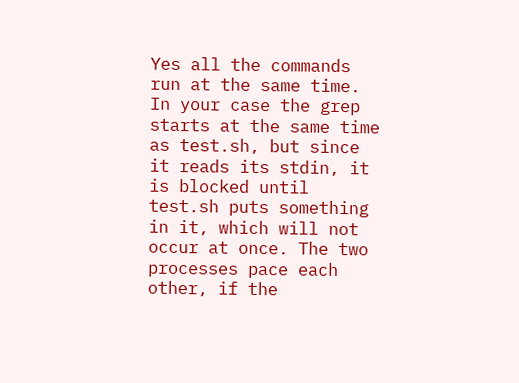Yes all the commands run at the same time. In your case the grep starts at the same time as test.sh, but since it reads its stdin, it is blocked until test.sh puts something in it, which will not occur at once. The two processes pace each other, if the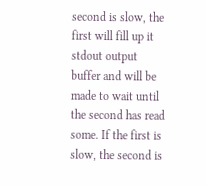second is slow, the first will fill up it stdout output buffer and will be made to wait until the second has read some. If the first is slow, the second is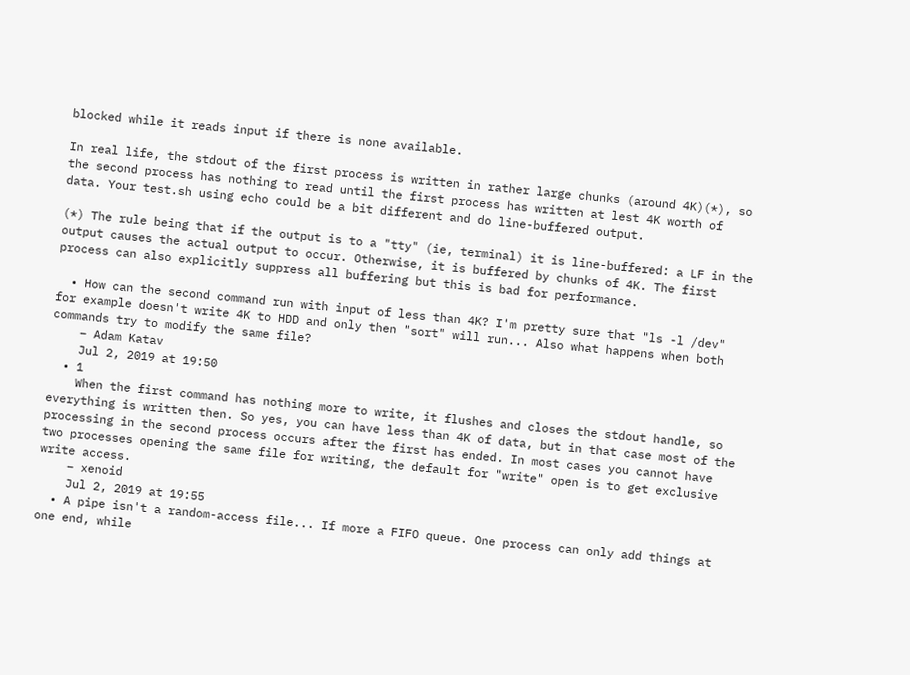blocked while it reads input if there is none available.

In real life, the stdout of the first process is written in rather large chunks (around 4K)(*), so the second process has nothing to read until the first process has written at lest 4K worth of data. Your test.sh using echo could be a bit different and do line-buffered output.

(*) The rule being that if the output is to a "tty" (ie, terminal) it is line-buffered: a LF in the output causes the actual output to occur. Otherwise, it is buffered by chunks of 4K. The first process can also explicitly suppress all buffering but this is bad for performance.

  • How can the second command run with input of less than 4K? I'm pretty sure that "ls -l /dev" for example doesn't write 4K to HDD and only then "sort" will run... Also what happens when both commands try to modify the same file?
    – Adam Katav
    Jul 2, 2019 at 19:50
  • 1
    When the first command has nothing more to write, it flushes and closes the stdout handle, so everything is written then. So yes, you can have less than 4K of data, but in that case most of the processing in the second process occurs after the first has ended. In most cases you cannot have two processes opening the same file for writing, the default for "write" open is to get exclusive write access.
    – xenoid
    Jul 2, 2019 at 19:55
  • A pipe isn't a random-access file... If more a FIFO queue. One process can only add things at one end, while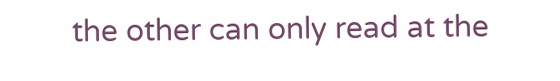the other can only read at the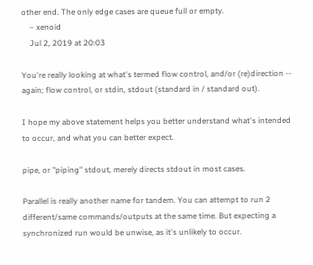other end. The only edge cases are queue full or empty.
    – xenoid
    Jul 2, 2019 at 20:03

You're really looking at what's termed flow control, and/or (re)direction -- again; flow control, or stdin, stdout (standard in / standard out).

I hope my above statement helps you better understand what's intended to occur, and what you can better expect.

pipe, or "piping" stdout, merely directs stdout in most cases.

Parallel is really another name for tandem. You can attempt to run 2 different/same commands/outputs at the same time. But expecting a synchronized run would be unwise, as it's unlikely to occur.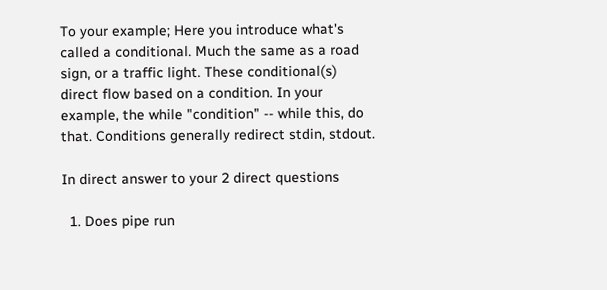To your example; Here you introduce what's called a conditional. Much the same as a road sign, or a traffic light. These conditional(s) direct flow based on a condition. In your example, the while "condition" -- while this, do that. Conditions generally redirect stdin, stdout.

In direct answer to your 2 direct questions

  1. Does pipe run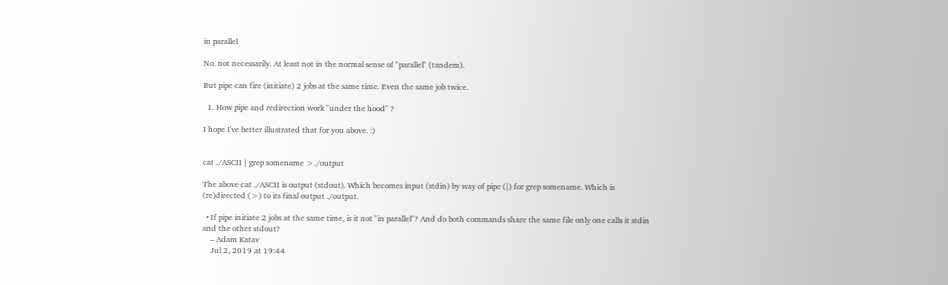in parallel

No. not necessarily. At least not in the normal sense of "parallel" (tandem).

But pipe can fire (initiate) 2 jobs at the same time. Even the same job twice.

  1. How pipe and redirection work "under the hood" ?

I hope I've better illustrated that for you above. :)


cat ./ASCII | grep somename >./output

The above cat ./ASCII is output (stdout). Which becomes input (stdin) by way of pipe (|) for grep somename. Which is (re)directed (>) to its final output ./output.

  • If pipe initiate 2 jobs at the same time, is it not "in parallel"? And do both commands share the same file only one calls it stdin and the other stdout?
    – Adam Katav
    Jul 2, 2019 at 19:44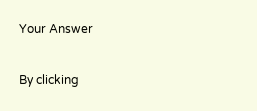Your Answer

By clicking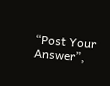“Post Your Answer”,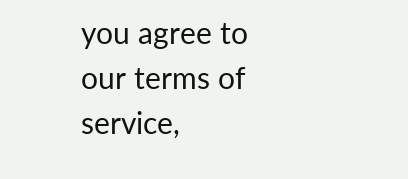you agree to our terms of service,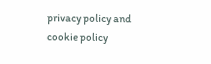privacy policy and cookie policy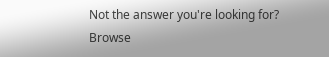Not the answer you're looking for? Browse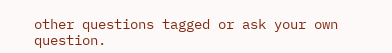other questions tagged or ask your own question.